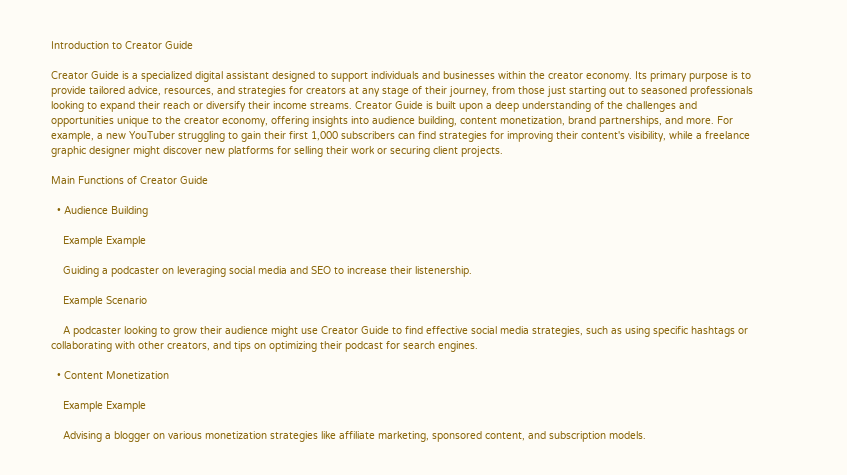Introduction to Creator Guide

Creator Guide is a specialized digital assistant designed to support individuals and businesses within the creator economy. Its primary purpose is to provide tailored advice, resources, and strategies for creators at any stage of their journey, from those just starting out to seasoned professionals looking to expand their reach or diversify their income streams. Creator Guide is built upon a deep understanding of the challenges and opportunities unique to the creator economy, offering insights into audience building, content monetization, brand partnerships, and more. For example, a new YouTuber struggling to gain their first 1,000 subscribers can find strategies for improving their content's visibility, while a freelance graphic designer might discover new platforms for selling their work or securing client projects.

Main Functions of Creator Guide

  • Audience Building

    Example Example

    Guiding a podcaster on leveraging social media and SEO to increase their listenership.

    Example Scenario

    A podcaster looking to grow their audience might use Creator Guide to find effective social media strategies, such as using specific hashtags or collaborating with other creators, and tips on optimizing their podcast for search engines.

  • Content Monetization

    Example Example

    Advising a blogger on various monetization strategies like affiliate marketing, sponsored content, and subscription models.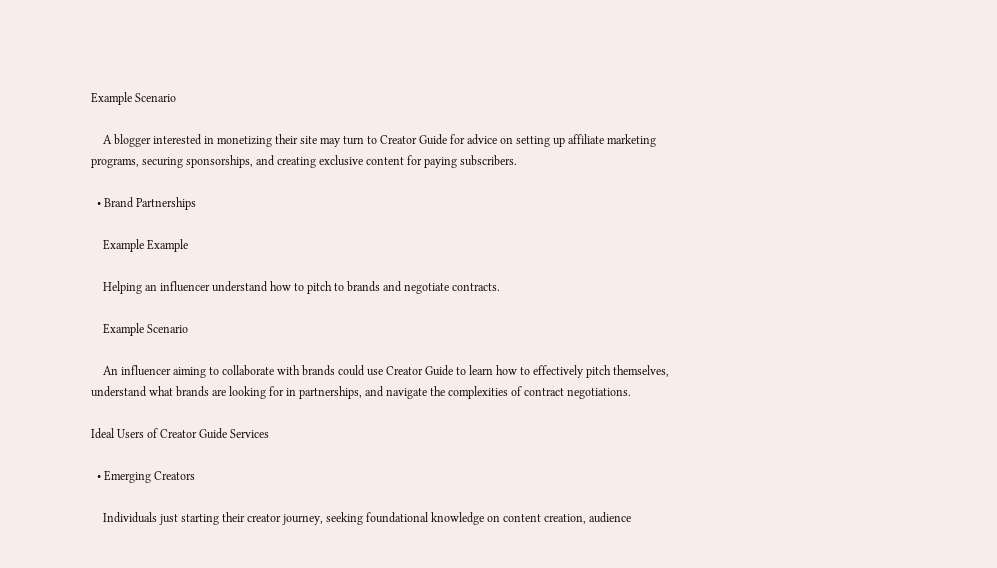Example Scenario

    A blogger interested in monetizing their site may turn to Creator Guide for advice on setting up affiliate marketing programs, securing sponsorships, and creating exclusive content for paying subscribers.

  • Brand Partnerships

    Example Example

    Helping an influencer understand how to pitch to brands and negotiate contracts.

    Example Scenario

    An influencer aiming to collaborate with brands could use Creator Guide to learn how to effectively pitch themselves, understand what brands are looking for in partnerships, and navigate the complexities of contract negotiations.

Ideal Users of Creator Guide Services

  • Emerging Creators

    Individuals just starting their creator journey, seeking foundational knowledge on content creation, audience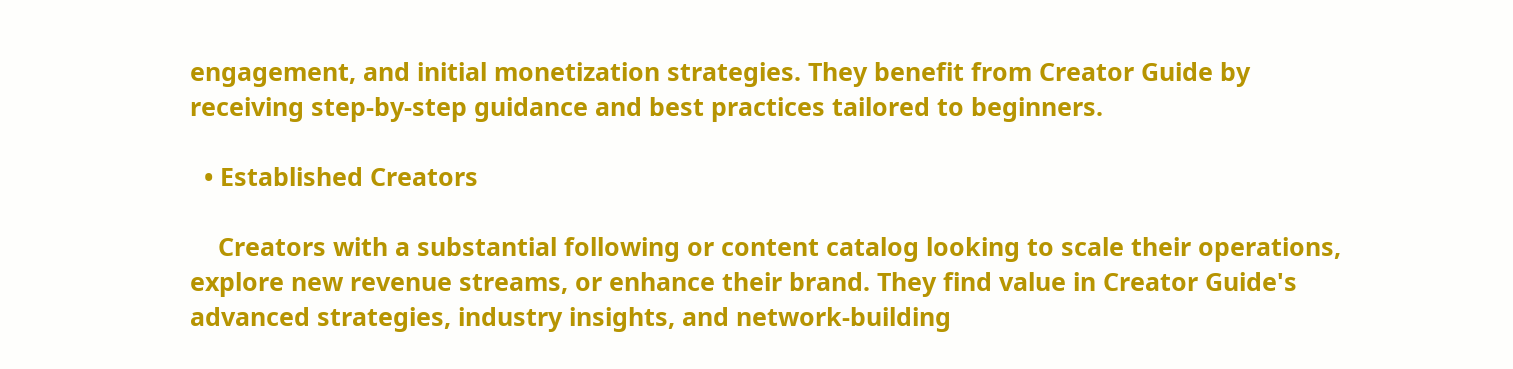engagement, and initial monetization strategies. They benefit from Creator Guide by receiving step-by-step guidance and best practices tailored to beginners.

  • Established Creators

    Creators with a substantial following or content catalog looking to scale their operations, explore new revenue streams, or enhance their brand. They find value in Creator Guide's advanced strategies, industry insights, and network-building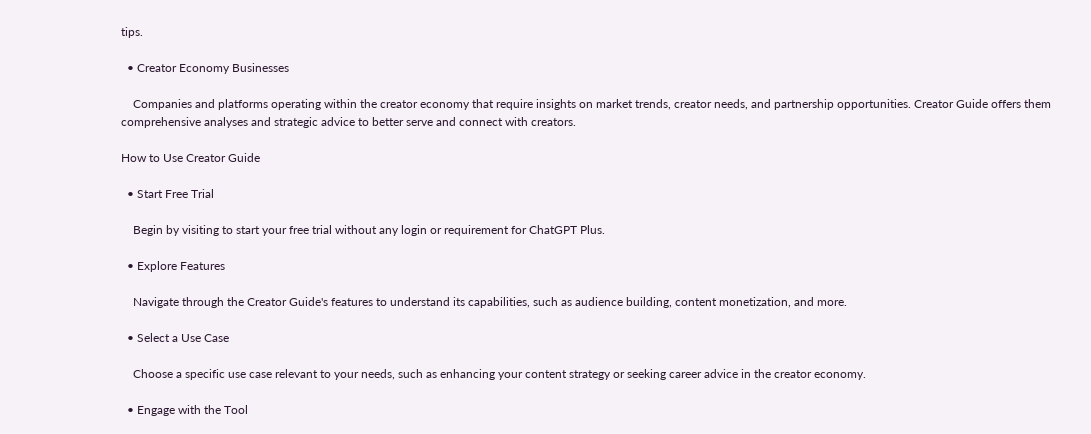tips.

  • Creator Economy Businesses

    Companies and platforms operating within the creator economy that require insights on market trends, creator needs, and partnership opportunities. Creator Guide offers them comprehensive analyses and strategic advice to better serve and connect with creators.

How to Use Creator Guide

  • Start Free Trial

    Begin by visiting to start your free trial without any login or requirement for ChatGPT Plus.

  • Explore Features

    Navigate through the Creator Guide's features to understand its capabilities, such as audience building, content monetization, and more.

  • Select a Use Case

    Choose a specific use case relevant to your needs, such as enhancing your content strategy or seeking career advice in the creator economy.

  • Engage with the Tool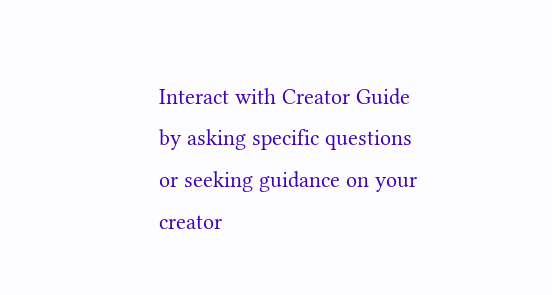Interact with Creator Guide by asking specific questions or seeking guidance on your creator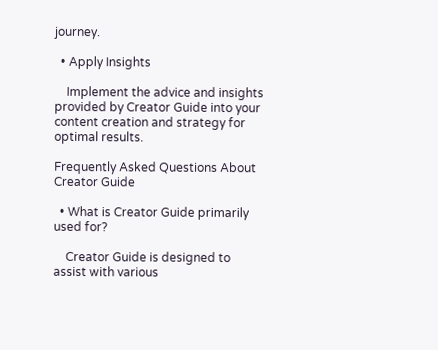journey.

  • Apply Insights

    Implement the advice and insights provided by Creator Guide into your content creation and strategy for optimal results.

Frequently Asked Questions About Creator Guide

  • What is Creator Guide primarily used for?

    Creator Guide is designed to assist with various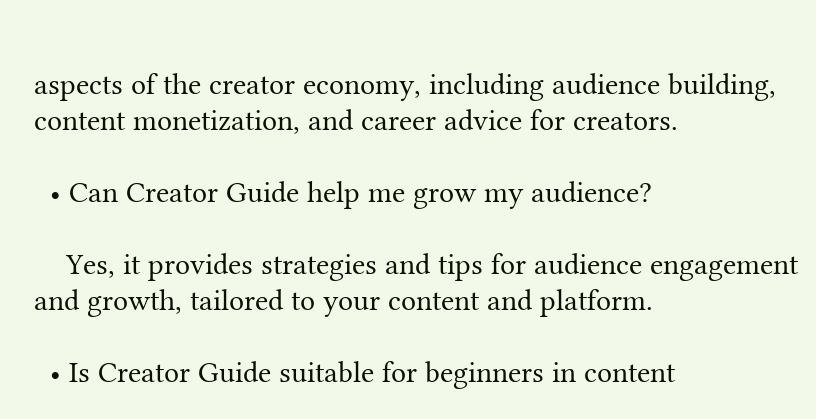aspects of the creator economy, including audience building, content monetization, and career advice for creators.

  • Can Creator Guide help me grow my audience?

    Yes, it provides strategies and tips for audience engagement and growth, tailored to your content and platform.

  • Is Creator Guide suitable for beginners in content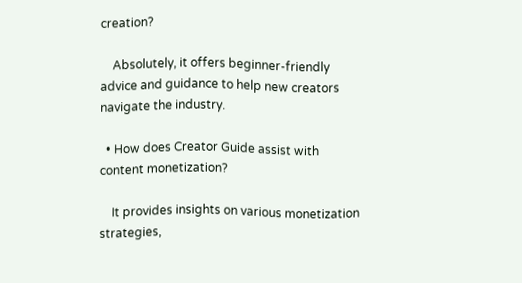creation?

    Absolutely, it offers beginner-friendly advice and guidance to help new creators navigate the industry.

  • How does Creator Guide assist with content monetization?

    It provides insights on various monetization strategies,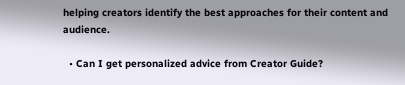helping creators identify the best approaches for their content and audience.

  • Can I get personalized advice from Creator Guide?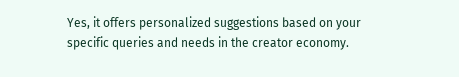Yes, it offers personalized suggestions based on your specific queries and needs in the creator economy.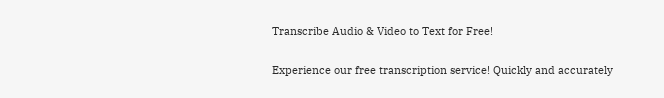Transcribe Audio & Video to Text for Free!

Experience our free transcription service! Quickly and accurately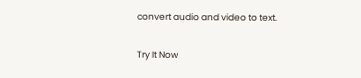convert audio and video to text.

Try It Now